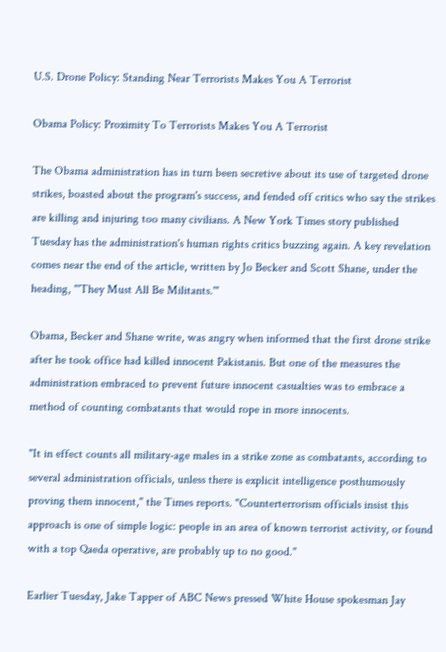U.S. Drone Policy: Standing Near Terrorists Makes You A Terrorist

Obama Policy: Proximity To Terrorists Makes You A Terrorist

The Obama administration has in turn been secretive about its use of targeted drone strikes, boasted about the program's success, and fended off critics who say the strikes are killing and injuring too many civilians. A New York Times story published Tuesday has the administration's human rights critics buzzing again. A key revelation comes near the end of the article, written by Jo Becker and Scott Shane, under the heading, "'They Must All Be Militants.'"

Obama, Becker and Shane write, was angry when informed that the first drone strike after he took office had killed innocent Pakistanis. But one of the measures the administration embraced to prevent future innocent casualties was to embrace a method of counting combatants that would rope in more innocents.

"It in effect counts all military-age males in a strike zone as combatants, according to several administration officials, unless there is explicit intelligence posthumously proving them innocent," the Times reports. "Counterterrorism officials insist this approach is one of simple logic: people in an area of known terrorist activity, or found with a top Qaeda operative, are probably up to no good."

Earlier Tuesday, Jake Tapper of ABC News pressed White House spokesman Jay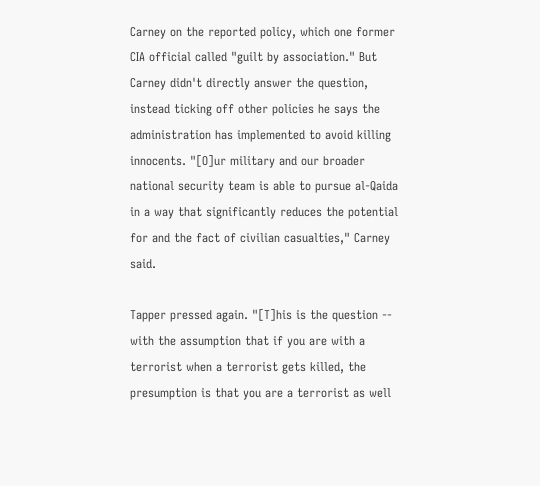Carney on the reported policy, which one former CIA official called "guilt by association." But Carney didn't directly answer the question, instead ticking off other policies he says the administration has implemented to avoid killing innocents. "[O]ur military and our broader national security team is able to pursue al-Qaida in a way that significantly reduces the potential for and the fact of civilian casualties," Carney said.

Tapper pressed again. "[T]his is the question -- with the assumption that if you are with a terrorist when a terrorist gets killed, the presumption is that you are a terrorist as well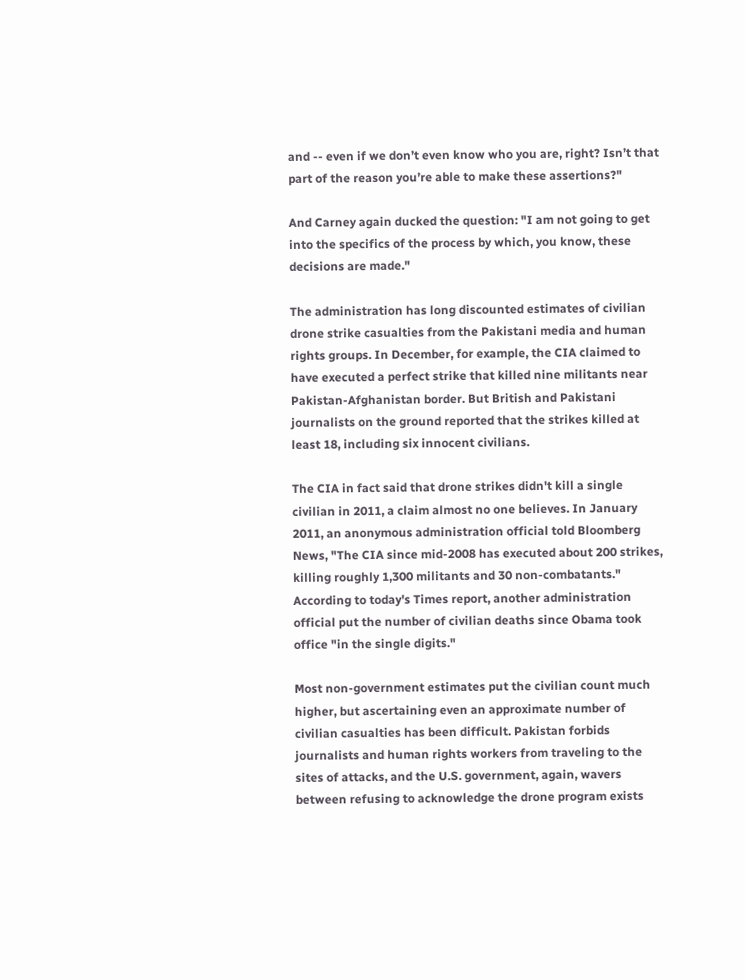and -- even if we don’t even know who you are, right? Isn’t that part of the reason you’re able to make these assertions?"

And Carney again ducked the question: "I am not going to get into the specifics of the process by which, you know, these decisions are made."

The administration has long discounted estimates of civilian drone strike casualties from the Pakistani media and human rights groups. In December, for example, the CIA claimed to have executed a perfect strike that killed nine militants near Pakistan-Afghanistan border. But British and Pakistani journalists on the ground reported that the strikes killed at least 18, including six innocent civilians.

The CIA in fact said that drone strikes didn't kill a single civilian in 2011, a claim almost no one believes. In January 2011, an anonymous administration official told Bloomberg News, "The CIA since mid-2008 has executed about 200 strikes, killing roughly 1,300 militants and 30 non-combatants." According to today's Times report, another administration official put the number of civilian deaths since Obama took office "in the single digits."

Most non-government estimates put the civilian count much higher, but ascertaining even an approximate number of civilian casualties has been difficult. Pakistan forbids journalists and human rights workers from traveling to the sites of attacks, and the U.S. government, again, wavers between refusing to acknowledge the drone program exists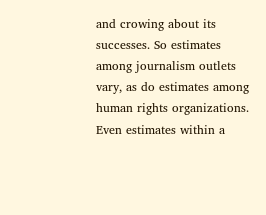and crowing about its successes. So estimates among journalism outlets vary, as do estimates among human rights organizations. Even estimates within a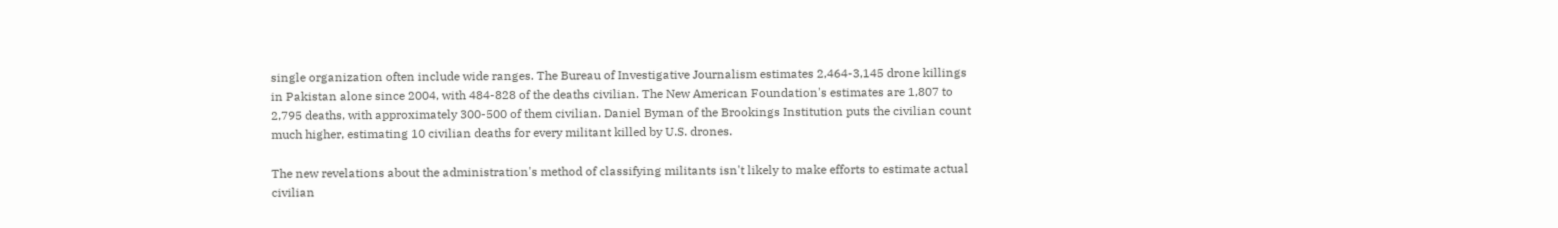single organization often include wide ranges. The Bureau of Investigative Journalism estimates 2,464-3,145 drone killings in Pakistan alone since 2004, with 484-828 of the deaths civilian. The New American Foundation's estimates are 1,807 to 2,795 deaths, with approximately 300-500 of them civilian. Daniel Byman of the Brookings Institution puts the civilian count much higher, estimating 10 civilian deaths for every militant killed by U.S. drones.

The new revelations about the administration's method of classifying militants isn't likely to make efforts to estimate actual civilian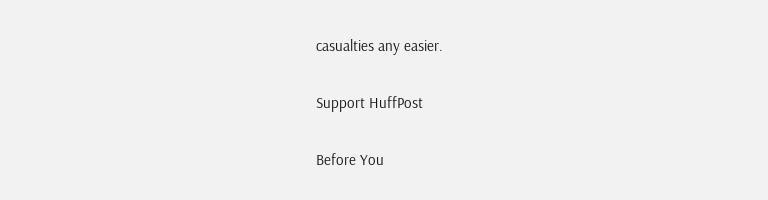casualties any easier.

Support HuffPost

Before You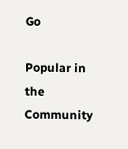Go

Popular in the Community